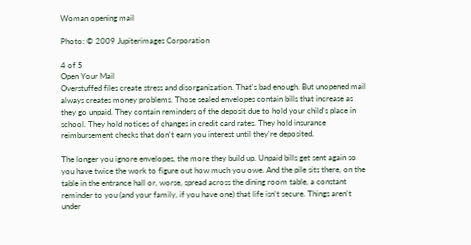Woman opening mail

Photo: © 2009 Jupiterimages Corporation

4 of 5
Open Your Mail
Overstuffed files create stress and disorganization. That's bad enough. But unopened mail always creates money problems. Those sealed envelopes contain bills that increase as they go unpaid. They contain reminders of the deposit due to hold your child's place in school. They hold notices of changes in credit card rates. They hold insurance reimbursement checks that don't earn you interest until they're deposited.

The longer you ignore envelopes, the more they build up. Unpaid bills get sent again so you have twice the work to figure out how much you owe. And the pile sits there, on the table in the entrance hall or, worse, spread across the dining room table, a constant reminder to you (and your family, if you have one) that life isn't secure. Things aren't under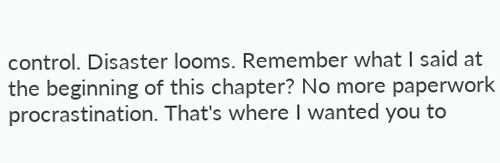control. Disaster looms. Remember what I said at the beginning of this chapter? No more paperwork procrastination. That's where I wanted you to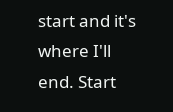start and it's where I'll end. Start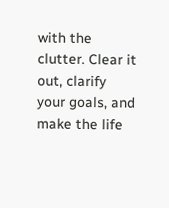with the clutter. Clear it out, clarify your goals, and make the life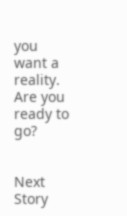you want a reality. Are you ready to go?


Next Story